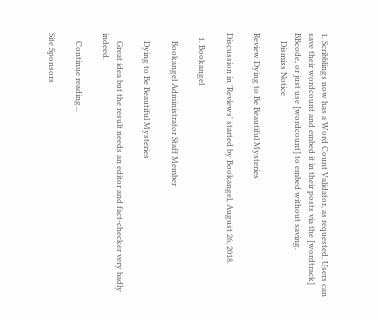1. Scribblings now has a Word Count Validator, as requested. Users can save their wordcount and embed it in their posts via the [wordtrack] BBcode, or just use [wordcount] to embed without saving.
    Dismiss Notice

Review Dying to Be Beautiful Mysteries

Discussion in 'Reviews' started by Bookangel, August 26, 2018.

  1. Bookangel

    Bookangel Administrator Staff Member

    Dying to Be Beautiful Mysteries

    Great idea but the result needs an editor and fact-checker very badly indeed.

    Continue reading...

Site Sponsors